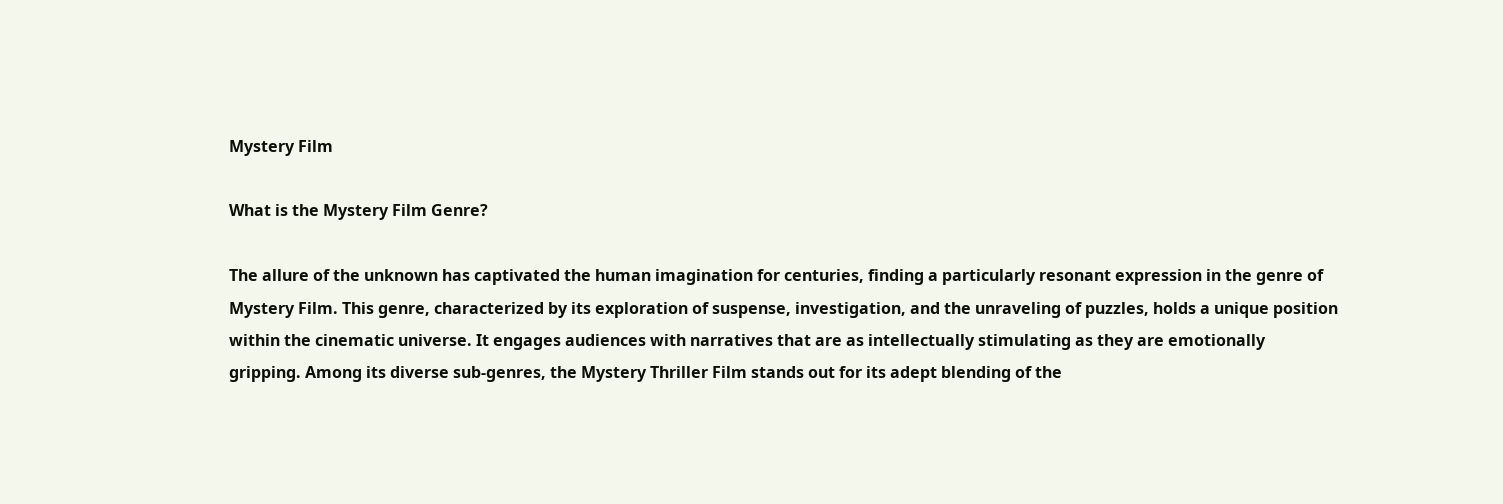Mystery Film

What is the Mystery Film Genre?

The allure of the unknown has captivated the human imagination for centuries, finding a particularly resonant expression in the genre of Mystery Film. This genre, characterized by its exploration of suspense, investigation, and the unraveling of puzzles, holds a unique position within the cinematic universe. It engages audiences with narratives that are as intellectually stimulating as they are emotionally gripping. Among its diverse sub-genres, the Mystery Thriller Film stands out for its adept blending of the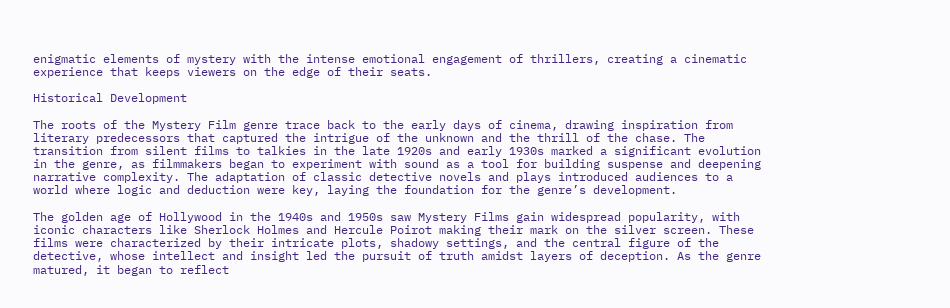enigmatic elements of mystery with the intense emotional engagement of thrillers, creating a cinematic experience that keeps viewers on the edge of their seats.

Historical Development

The roots of the Mystery Film genre trace back to the early days of cinema, drawing inspiration from literary predecessors that captured the intrigue of the unknown and the thrill of the chase. The transition from silent films to talkies in the late 1920s and early 1930s marked a significant evolution in the genre, as filmmakers began to experiment with sound as a tool for building suspense and deepening narrative complexity. The adaptation of classic detective novels and plays introduced audiences to a world where logic and deduction were key, laying the foundation for the genre’s development.

The golden age of Hollywood in the 1940s and 1950s saw Mystery Films gain widespread popularity, with iconic characters like Sherlock Holmes and Hercule Poirot making their mark on the silver screen. These films were characterized by their intricate plots, shadowy settings, and the central figure of the detective, whose intellect and insight led the pursuit of truth amidst layers of deception. As the genre matured, it began to reflect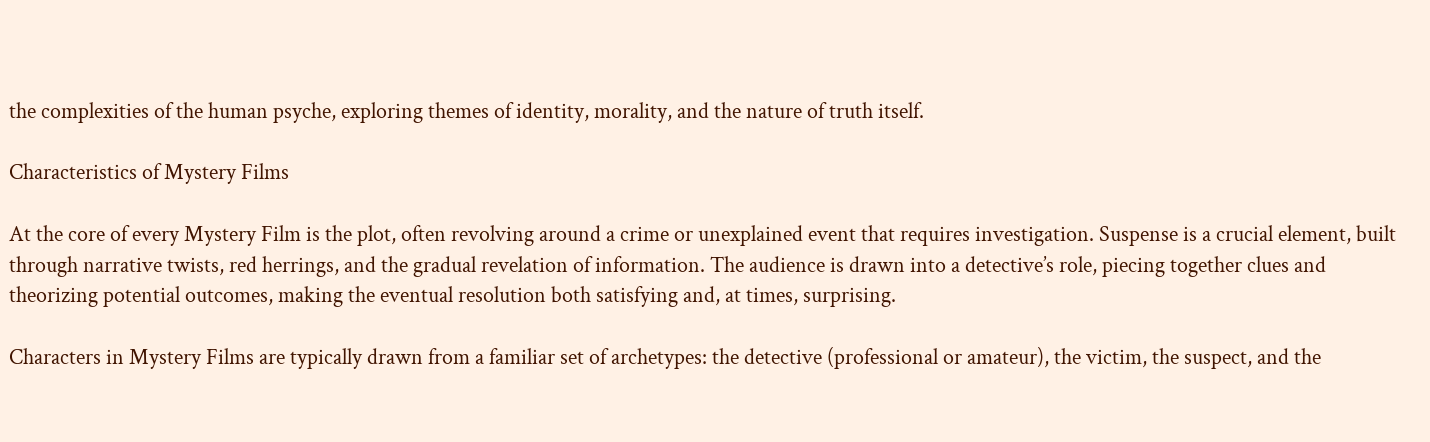the complexities of the human psyche, exploring themes of identity, morality, and the nature of truth itself.

Characteristics of Mystery Films

At the core of every Mystery Film is the plot, often revolving around a crime or unexplained event that requires investigation. Suspense is a crucial element, built through narrative twists, red herrings, and the gradual revelation of information. The audience is drawn into a detective’s role, piecing together clues and theorizing potential outcomes, making the eventual resolution both satisfying and, at times, surprising.

Characters in Mystery Films are typically drawn from a familiar set of archetypes: the detective (professional or amateur), the victim, the suspect, and the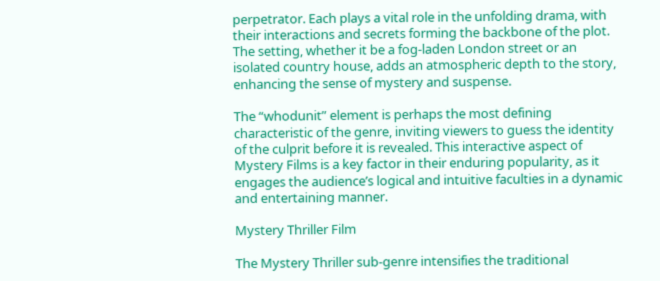perpetrator. Each plays a vital role in the unfolding drama, with their interactions and secrets forming the backbone of the plot. The setting, whether it be a fog-laden London street or an isolated country house, adds an atmospheric depth to the story, enhancing the sense of mystery and suspense.

The “whodunit” element is perhaps the most defining characteristic of the genre, inviting viewers to guess the identity of the culprit before it is revealed. This interactive aspect of Mystery Films is a key factor in their enduring popularity, as it engages the audience’s logical and intuitive faculties in a dynamic and entertaining manner.

Mystery Thriller Film

The Mystery Thriller sub-genre intensifies the traditional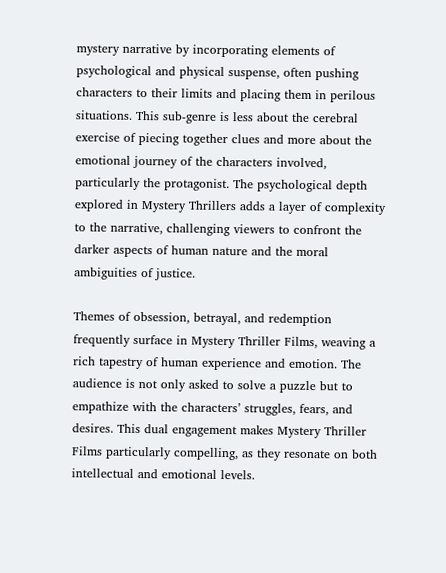mystery narrative by incorporating elements of psychological and physical suspense, often pushing characters to their limits and placing them in perilous situations. This sub-genre is less about the cerebral exercise of piecing together clues and more about the emotional journey of the characters involved, particularly the protagonist. The psychological depth explored in Mystery Thrillers adds a layer of complexity to the narrative, challenging viewers to confront the darker aspects of human nature and the moral ambiguities of justice.

Themes of obsession, betrayal, and redemption frequently surface in Mystery Thriller Films, weaving a rich tapestry of human experience and emotion. The audience is not only asked to solve a puzzle but to empathize with the characters’ struggles, fears, and desires. This dual engagement makes Mystery Thriller Films particularly compelling, as they resonate on both intellectual and emotional levels.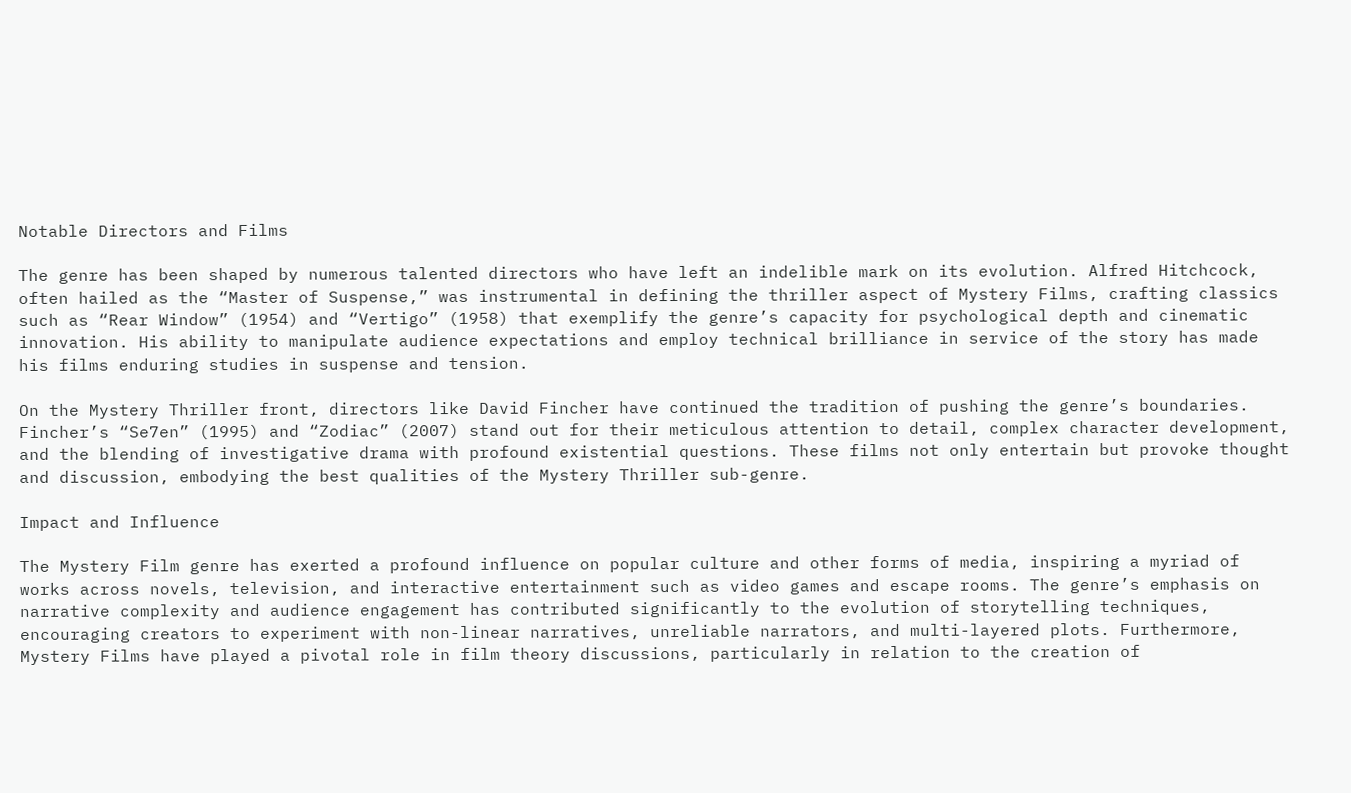Notable Directors and Films

The genre has been shaped by numerous talented directors who have left an indelible mark on its evolution. Alfred Hitchcock, often hailed as the “Master of Suspense,” was instrumental in defining the thriller aspect of Mystery Films, crafting classics such as “Rear Window” (1954) and “Vertigo” (1958) that exemplify the genre’s capacity for psychological depth and cinematic innovation. His ability to manipulate audience expectations and employ technical brilliance in service of the story has made his films enduring studies in suspense and tension.

On the Mystery Thriller front, directors like David Fincher have continued the tradition of pushing the genre’s boundaries. Fincher’s “Se7en” (1995) and “Zodiac” (2007) stand out for their meticulous attention to detail, complex character development, and the blending of investigative drama with profound existential questions. These films not only entertain but provoke thought and discussion, embodying the best qualities of the Mystery Thriller sub-genre.

Impact and Influence

The Mystery Film genre has exerted a profound influence on popular culture and other forms of media, inspiring a myriad of works across novels, television, and interactive entertainment such as video games and escape rooms. The genre’s emphasis on narrative complexity and audience engagement has contributed significantly to the evolution of storytelling techniques, encouraging creators to experiment with non-linear narratives, unreliable narrators, and multi-layered plots. Furthermore, Mystery Films have played a pivotal role in film theory discussions, particularly in relation to the creation of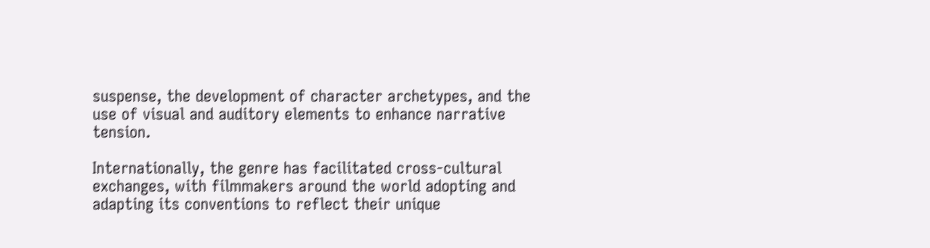suspense, the development of character archetypes, and the use of visual and auditory elements to enhance narrative tension.

Internationally, the genre has facilitated cross-cultural exchanges, with filmmakers around the world adopting and adapting its conventions to reflect their unique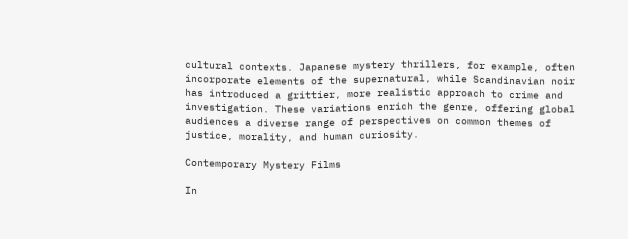cultural contexts. Japanese mystery thrillers, for example, often incorporate elements of the supernatural, while Scandinavian noir has introduced a grittier, more realistic approach to crime and investigation. These variations enrich the genre, offering global audiences a diverse range of perspectives on common themes of justice, morality, and human curiosity.

Contemporary Mystery Films

In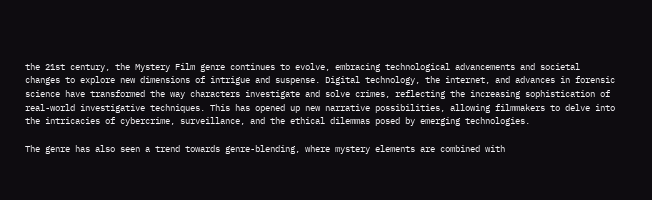the 21st century, the Mystery Film genre continues to evolve, embracing technological advancements and societal changes to explore new dimensions of intrigue and suspense. Digital technology, the internet, and advances in forensic science have transformed the way characters investigate and solve crimes, reflecting the increasing sophistication of real-world investigative techniques. This has opened up new narrative possibilities, allowing filmmakers to delve into the intricacies of cybercrime, surveillance, and the ethical dilemmas posed by emerging technologies.

The genre has also seen a trend towards genre-blending, where mystery elements are combined with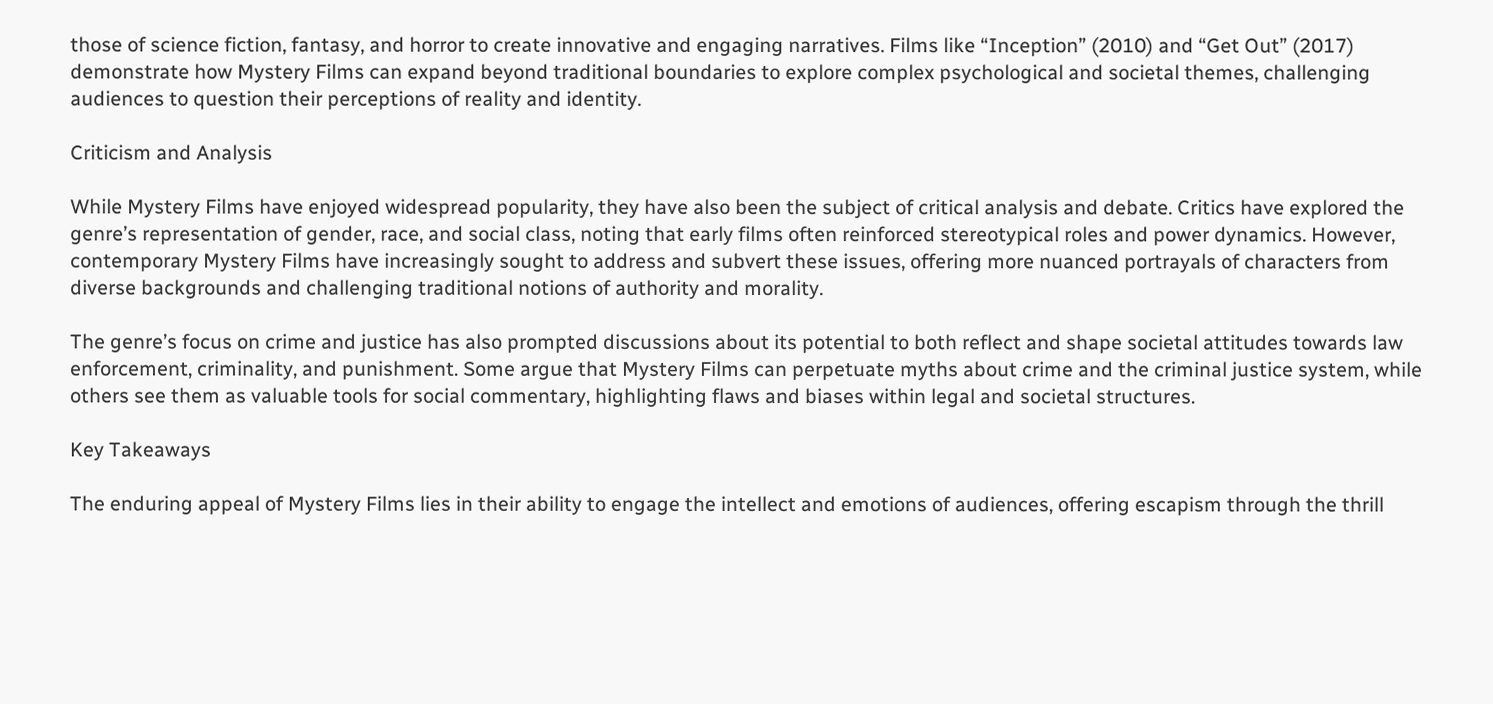those of science fiction, fantasy, and horror to create innovative and engaging narratives. Films like “Inception” (2010) and “Get Out” (2017) demonstrate how Mystery Films can expand beyond traditional boundaries to explore complex psychological and societal themes, challenging audiences to question their perceptions of reality and identity.

Criticism and Analysis

While Mystery Films have enjoyed widespread popularity, they have also been the subject of critical analysis and debate. Critics have explored the genre’s representation of gender, race, and social class, noting that early films often reinforced stereotypical roles and power dynamics. However, contemporary Mystery Films have increasingly sought to address and subvert these issues, offering more nuanced portrayals of characters from diverse backgrounds and challenging traditional notions of authority and morality.

The genre’s focus on crime and justice has also prompted discussions about its potential to both reflect and shape societal attitudes towards law enforcement, criminality, and punishment. Some argue that Mystery Films can perpetuate myths about crime and the criminal justice system, while others see them as valuable tools for social commentary, highlighting flaws and biases within legal and societal structures.

Key Takeaways

The enduring appeal of Mystery Films lies in their ability to engage the intellect and emotions of audiences, offering escapism through the thrill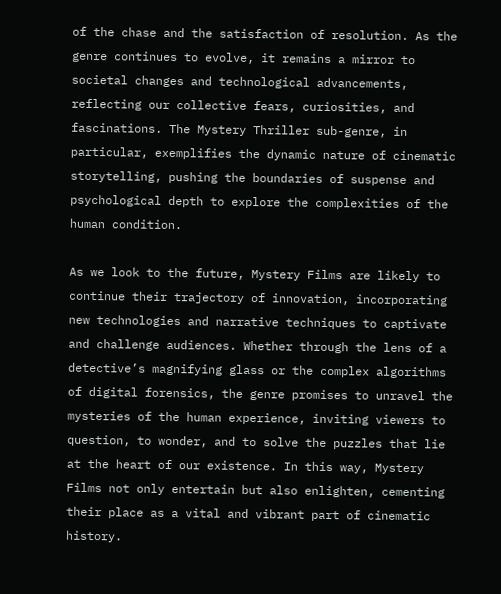of the chase and the satisfaction of resolution. As the genre continues to evolve, it remains a mirror to societal changes and technological advancements, reflecting our collective fears, curiosities, and fascinations. The Mystery Thriller sub-genre, in particular, exemplifies the dynamic nature of cinematic storytelling, pushing the boundaries of suspense and psychological depth to explore the complexities of the human condition.

As we look to the future, Mystery Films are likely to continue their trajectory of innovation, incorporating new technologies and narrative techniques to captivate and challenge audiences. Whether through the lens of a detective’s magnifying glass or the complex algorithms of digital forensics, the genre promises to unravel the mysteries of the human experience, inviting viewers to question, to wonder, and to solve the puzzles that lie at the heart of our existence. In this way, Mystery Films not only entertain but also enlighten, cementing their place as a vital and vibrant part of cinematic history.